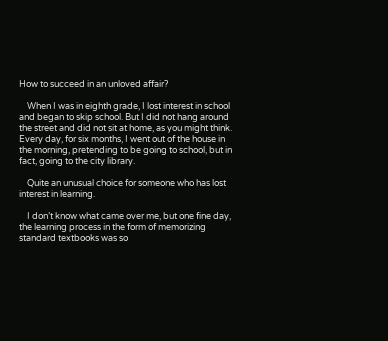How to succeed in an unloved affair?

    When I was in eighth grade, I lost interest in school and began to skip school. But I did not hang around the street and did not sit at home, as you might think. Every day, for six months, I went out of the house in the morning, pretending to be going to school, but in fact, going to the city library.

    Quite an unusual choice for someone who has lost interest in learning.

    I don’t know what came over me, but one fine day, the learning process in the form of memorizing standard textbooks was so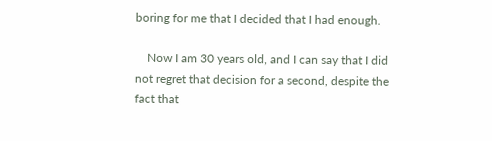boring for me that I decided that I had enough.

    Now I am 30 years old, and I can say that I did not regret that decision for a second, despite the fact that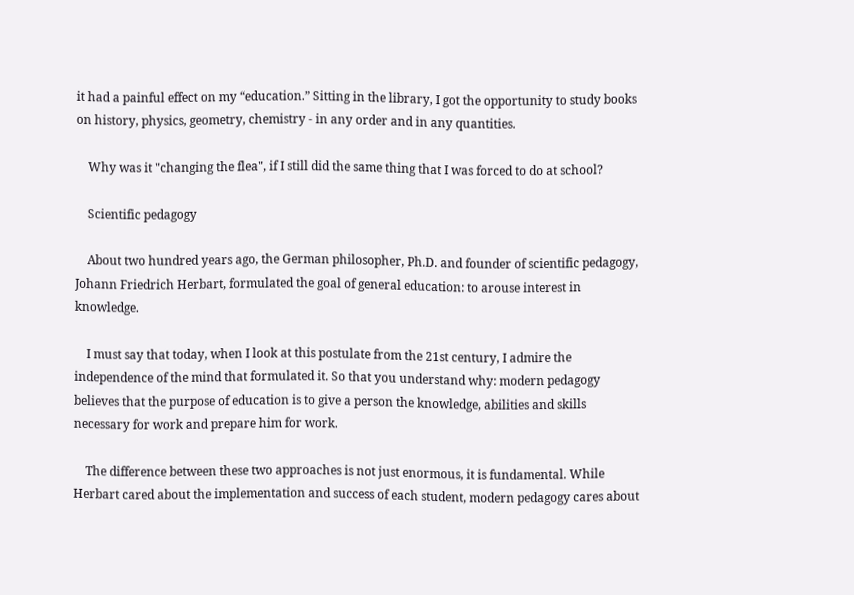it had a painful effect on my “education.” Sitting in the library, I got the opportunity to study books on history, physics, geometry, chemistry - in any order and in any quantities.

    Why was it "changing the flea", if I still did the same thing that I was forced to do at school?

    Scientific pedagogy

    About two hundred years ago, the German philosopher, Ph.D. and founder of scientific pedagogy, Johann Friedrich Herbart, formulated the goal of general education: to arouse interest in knowledge.

    I must say that today, when I look at this postulate from the 21st century, I admire the independence of the mind that formulated it. So that you understand why: modern pedagogy believes that the purpose of education is to give a person the knowledge, abilities and skills necessary for work and prepare him for work.

    The difference between these two approaches is not just enormous, it is fundamental. While Herbart cared about the implementation and success of each student, modern pedagogy cares about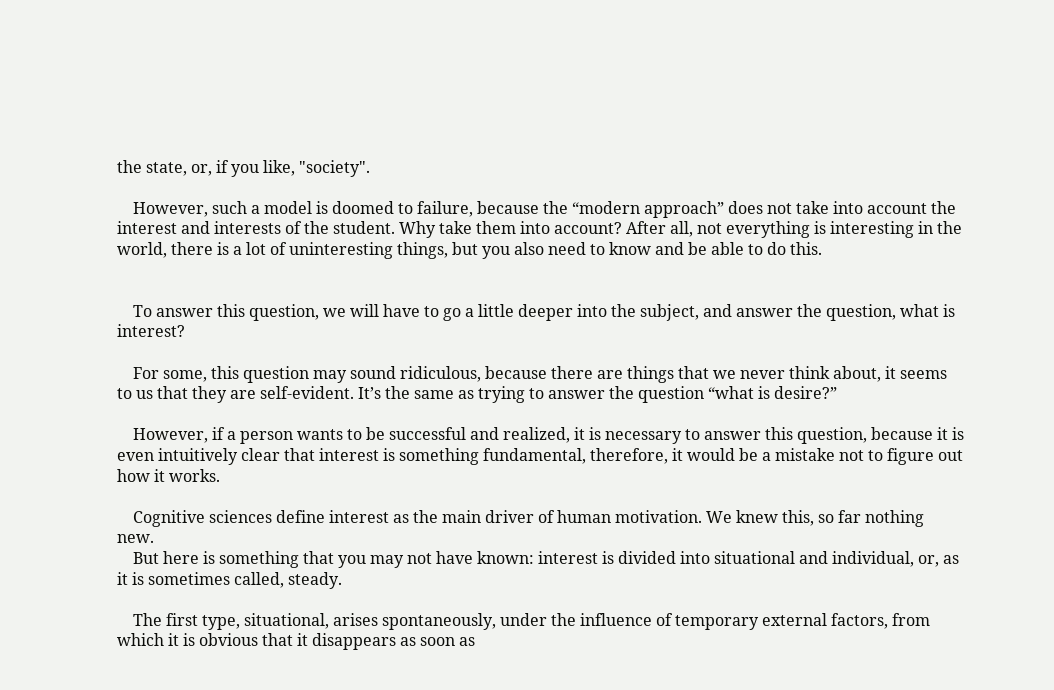the state, or, if you like, "society".

    However, such a model is doomed to failure, because the “modern approach” does not take into account the interest and interests of the student. Why take them into account? After all, not everything is interesting in the world, there is a lot of uninteresting things, but you also need to know and be able to do this.


    To answer this question, we will have to go a little deeper into the subject, and answer the question, what is interest?

    For some, this question may sound ridiculous, because there are things that we never think about, it seems to us that they are self-evident. It’s the same as trying to answer the question “what is desire?”

    However, if a person wants to be successful and realized, it is necessary to answer this question, because it is even intuitively clear that interest is something fundamental, therefore, it would be a mistake not to figure out how it works.

    Cognitive sciences define interest as the main driver of human motivation. We knew this, so far nothing new.
    But here is something that you may not have known: interest is divided into situational and individual, or, as it is sometimes called, steady.

    The first type, situational, arises spontaneously, under the influence of temporary external factors, from which it is obvious that it disappears as soon as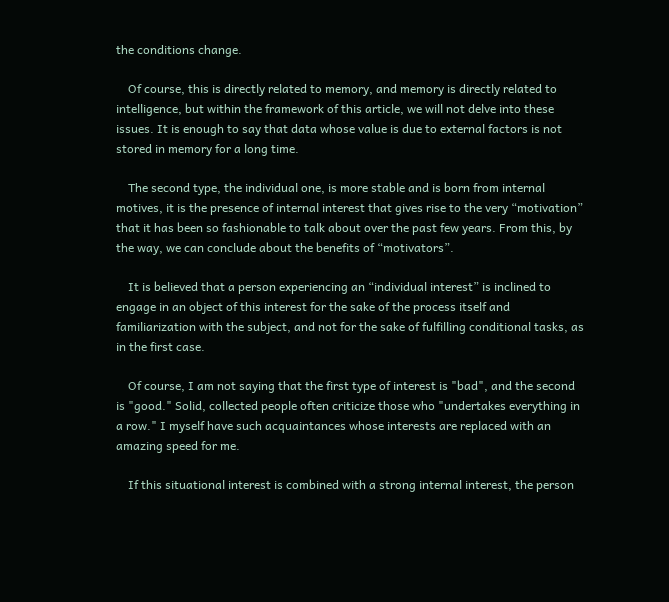the conditions change.

    Of course, this is directly related to memory, and memory is directly related to intelligence, but within the framework of this article, we will not delve into these issues. It is enough to say that data whose value is due to external factors is not stored in memory for a long time.

    The second type, the individual one, is more stable and is born from internal motives, it is the presence of internal interest that gives rise to the very “motivation” that it has been so fashionable to talk about over the past few years. From this, by the way, we can conclude about the benefits of “motivators”.

    It is believed that a person experiencing an “individual interest” is inclined to engage in an object of this interest for the sake of the process itself and familiarization with the subject, and not for the sake of fulfilling conditional tasks, as in the first case.

    Of course, I am not saying that the first type of interest is "bad", and the second is "good." Solid, collected people often criticize those who "undertakes everything in a row." I myself have such acquaintances whose interests are replaced with an amazing speed for me.

    If this situational interest is combined with a strong internal interest, the person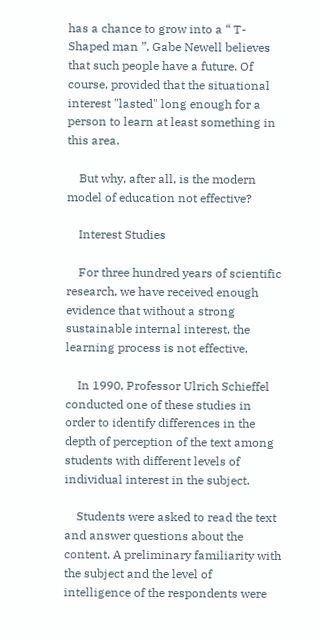has a chance to grow into a “ T-Shaped man ”. Gabe Newell believes that such people have a future. Of course, provided that the situational interest "lasted" long enough for a person to learn at least something in this area.

    But why, after all, is the modern model of education not effective?

    Interest Studies

    For three hundred years of scientific research, we have received enough evidence that without a strong sustainable internal interest, the learning process is not effective.

    In 1990, Professor Ulrich Schieffel conducted one of these studies in order to identify differences in the depth of perception of the text among students with different levels of individual interest in the subject.

    Students were asked to read the text and answer questions about the content. A preliminary familiarity with the subject and the level of intelligence of the respondents were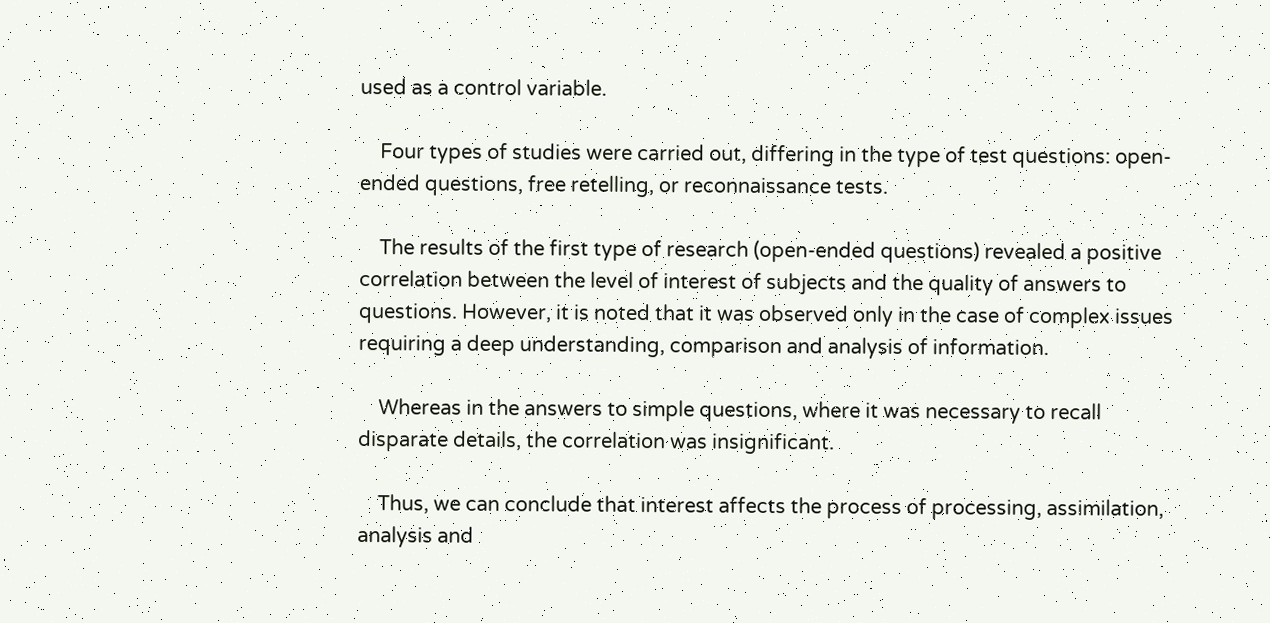used as a control variable.

    Four types of studies were carried out, differing in the type of test questions: open-ended questions, free retelling, or reconnaissance tests.

    The results of the first type of research (open-ended questions) revealed a positive correlation between the level of interest of subjects and the quality of answers to questions. However, it is noted that it was observed only in the case of complex issues requiring a deep understanding, comparison and analysis of information.

    Whereas in the answers to simple questions, where it was necessary to recall disparate details, the correlation was insignificant.

    Thus, we can conclude that interest affects the process of processing, assimilation, analysis and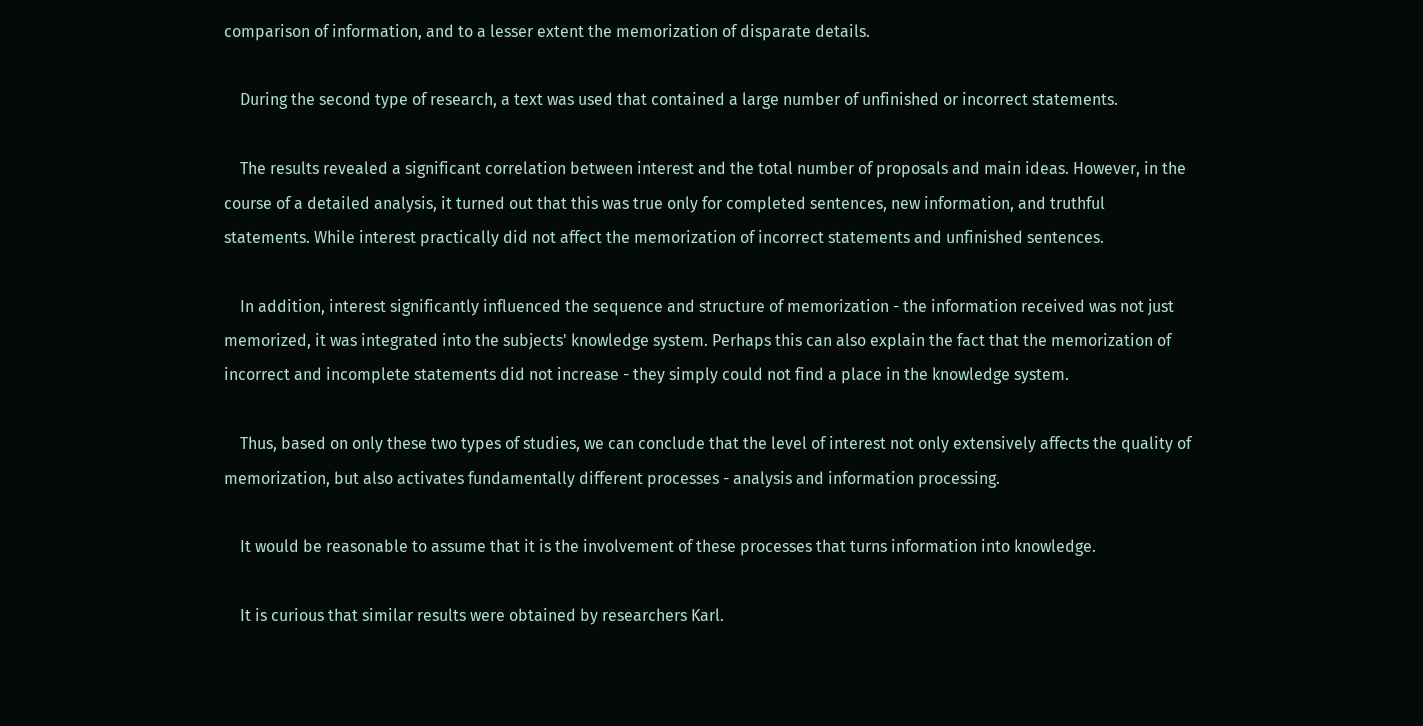comparison of information, and to a lesser extent the memorization of disparate details.

    During the second type of research, a text was used that contained a large number of unfinished or incorrect statements.

    The results revealed a significant correlation between interest and the total number of proposals and main ideas. However, in the course of a detailed analysis, it turned out that this was true only for completed sentences, new information, and truthful statements. While interest practically did not affect the memorization of incorrect statements and unfinished sentences.

    In addition, interest significantly influenced the sequence and structure of memorization - the information received was not just memorized, it was integrated into the subjects' knowledge system. Perhaps this can also explain the fact that the memorization of incorrect and incomplete statements did not increase - they simply could not find a place in the knowledge system.

    Thus, based on only these two types of studies, we can conclude that the level of interest not only extensively affects the quality of memorization, but also activates fundamentally different processes - analysis and information processing.

    It would be reasonable to assume that it is the involvement of these processes that turns information into knowledge.

    It is curious that similar results were obtained by researchers Karl.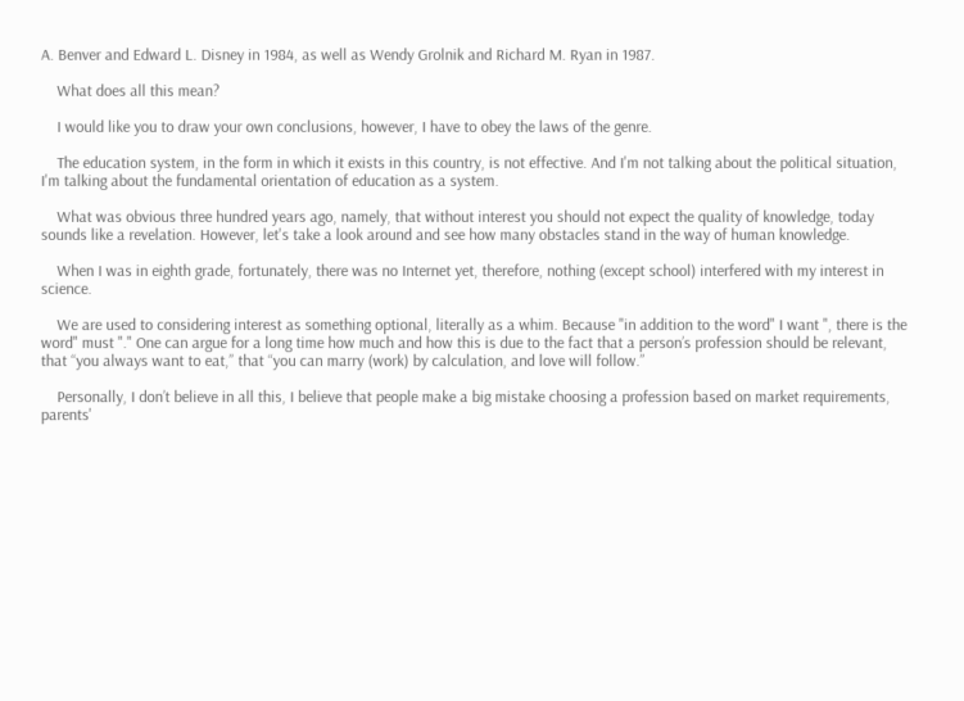A. Benver and Edward L. Disney in 1984, as well as Wendy Grolnik and Richard M. Ryan in 1987.

    What does all this mean?

    I would like you to draw your own conclusions, however, I have to obey the laws of the genre.

    The education system, in the form in which it exists in this country, is not effective. And I'm not talking about the political situation, I'm talking about the fundamental orientation of education as a system.

    What was obvious three hundred years ago, namely, that without interest you should not expect the quality of knowledge, today sounds like a revelation. However, let's take a look around and see how many obstacles stand in the way of human knowledge.

    When I was in eighth grade, fortunately, there was no Internet yet, therefore, nothing (except school) interfered with my interest in science.

    We are used to considering interest as something optional, literally as a whim. Because "in addition to the word" I want ", there is the word" must "." One can argue for a long time how much and how this is due to the fact that a person’s profession should be relevant, that “you always want to eat,” that “you can marry (work) by calculation, and love will follow.”

    Personally, I don’t believe in all this, I believe that people make a big mistake choosing a profession based on market requirements, parents'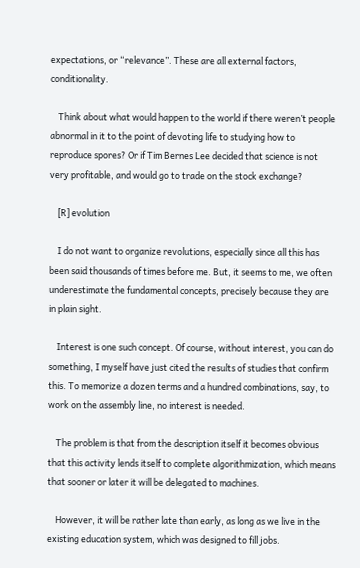expectations, or “relevance”. These are all external factors, conditionality.

    Think about what would happen to the world if there weren’t people abnormal in it to the point of devoting life to studying how to reproduce spores? Or if Tim Bernes Lee decided that science is not very profitable, and would go to trade on the stock exchange?

    [R] evolution

    I do not want to organize revolutions, especially since all this has been said thousands of times before me. But, it seems to me, we often underestimate the fundamental concepts, precisely because they are in plain sight.

    Interest is one such concept. Of course, without interest, you can do something, I myself have just cited the results of studies that confirm this. To memorize a dozen terms and a hundred combinations, say, to work on the assembly line, no interest is needed.

    The problem is that from the description itself it becomes obvious that this activity lends itself to complete algorithmization, which means that sooner or later it will be delegated to machines.

    However, it will be rather late than early, as long as we live in the existing education system, which was designed to fill jobs.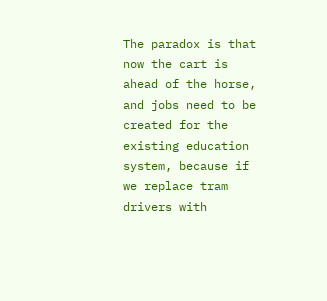The paradox is that now the cart is ahead of the horse, and jobs need to be created for the existing education system, because if we replace tram drivers with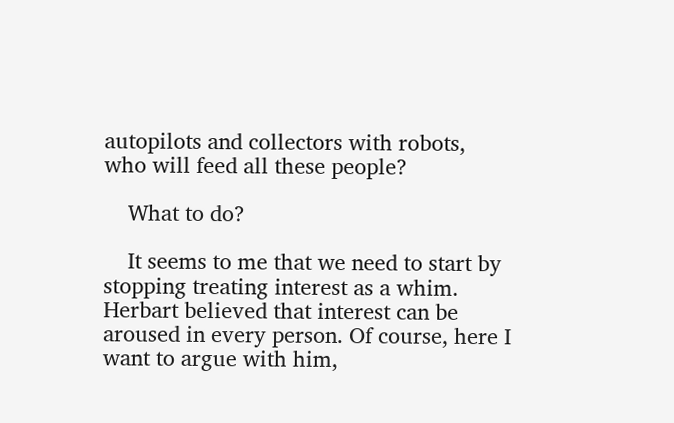autopilots and collectors with robots, who will feed all these people?

    What to do?

    It seems to me that we need to start by stopping treating interest as a whim. Herbart believed that interest can be aroused in every person. Of course, here I want to argue with him,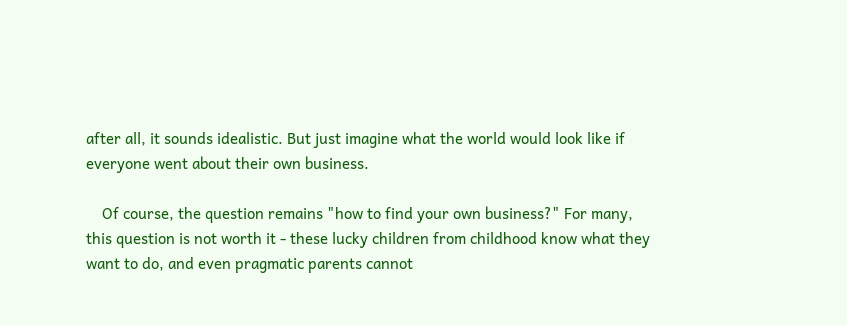after all, it sounds idealistic. But just imagine what the world would look like if everyone went about their own business.

    Of course, the question remains "how to find your own business?" For many, this question is not worth it - these lucky children from childhood know what they want to do, and even pragmatic parents cannot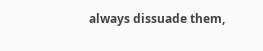always dissuade them,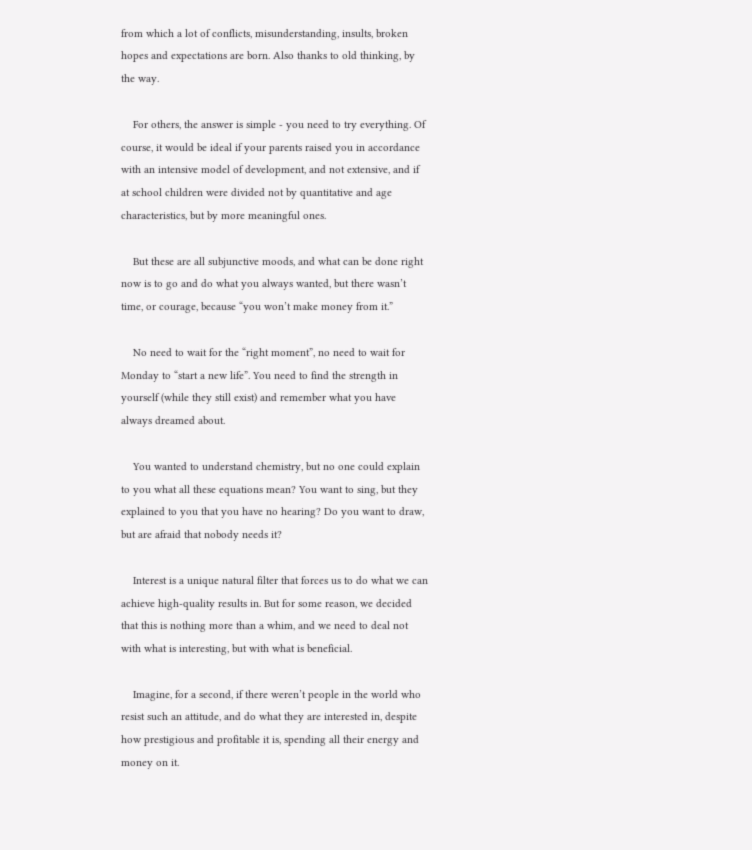from which a lot of conflicts, misunderstanding, insults, broken hopes and expectations are born. Also thanks to old thinking, by the way.

    For others, the answer is simple - you need to try everything. Of course, it would be ideal if your parents raised you in accordance with an intensive model of development, and not extensive, and if at school children were divided not by quantitative and age characteristics, but by more meaningful ones.

    But these are all subjunctive moods, and what can be done right now is to go and do what you always wanted, but there wasn’t time, or courage, because “you won’t make money from it.”

    No need to wait for the “right moment”, no need to wait for Monday to “start a new life”. You need to find the strength in yourself (while they still exist) and remember what you have always dreamed about.

    You wanted to understand chemistry, but no one could explain to you what all these equations mean? You want to sing, but they explained to you that you have no hearing? Do you want to draw, but are afraid that nobody needs it?

    Interest is a unique natural filter that forces us to do what we can achieve high-quality results in. But for some reason, we decided that this is nothing more than a whim, and we need to deal not with what is interesting, but with what is beneficial.

    Imagine, for a second, if there weren’t people in the world who resist such an attitude, and do what they are interested in, despite how prestigious and profitable it is, spending all their energy and money on it.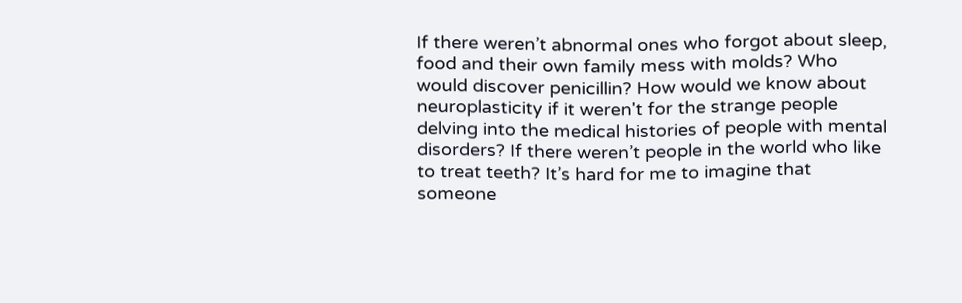If there weren’t abnormal ones who forgot about sleep, food and their own family mess with molds? Who would discover penicillin? How would we know about neuroplasticity if it weren't for the strange people delving into the medical histories of people with mental disorders? If there weren’t people in the world who like to treat teeth? It’s hard for me to imagine that someone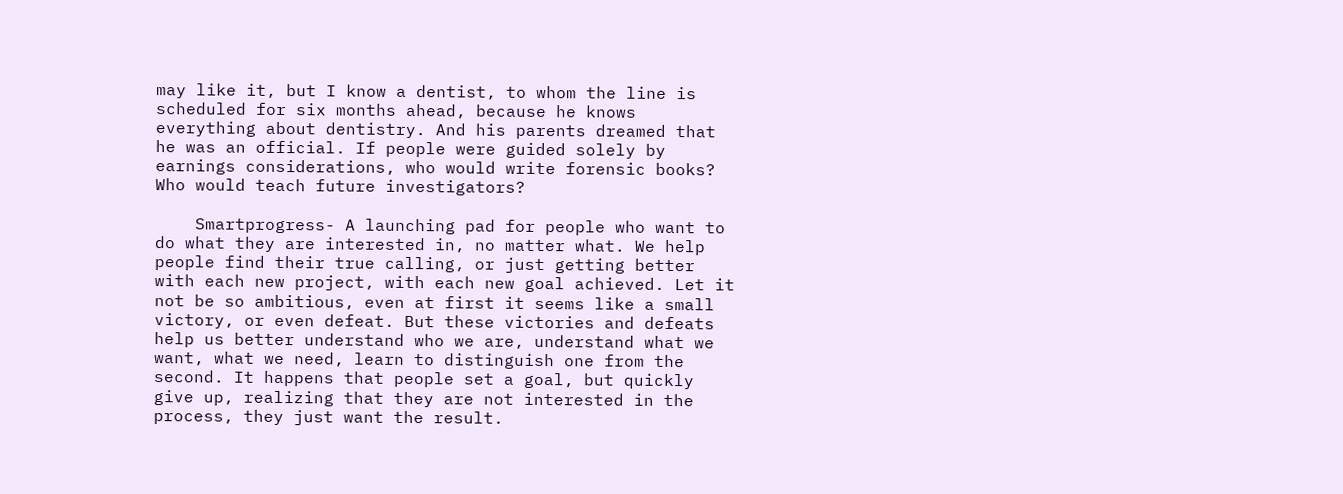may like it, but I know a dentist, to whom the line is scheduled for six months ahead, because he knows everything about dentistry. And his parents dreamed that he was an official. If people were guided solely by earnings considerations, who would write forensic books? Who would teach future investigators?

    Smartprogress- A launching pad for people who want to do what they are interested in, no matter what. We help people find their true calling, or just getting better with each new project, with each new goal achieved. Let it not be so ambitious, even at first it seems like a small victory, or even defeat. But these victories and defeats help us better understand who we are, understand what we want, what we need, learn to distinguish one from the second. It happens that people set a goal, but quickly give up, realizing that they are not interested in the process, they just want the result.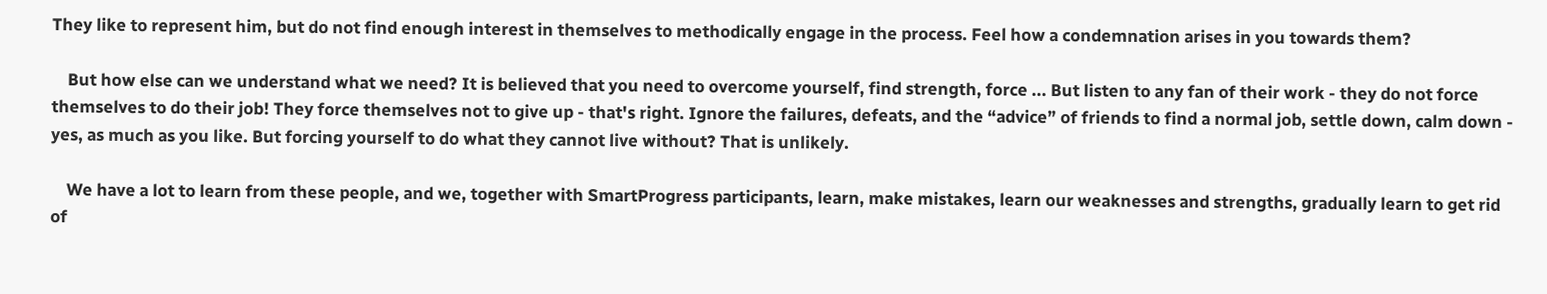They like to represent him, but do not find enough interest in themselves to methodically engage in the process. Feel how a condemnation arises in you towards them?

    But how else can we understand what we need? It is believed that you need to overcome yourself, find strength, force ... But listen to any fan of their work - they do not force themselves to do their job! They force themselves not to give up - that's right. Ignore the failures, defeats, and the “advice” of friends to find a normal job, settle down, calm down - yes, as much as you like. But forcing yourself to do what they cannot live without? That is unlikely.

    We have a lot to learn from these people, and we, together with SmartProgress participants, learn, make mistakes, learn our weaknesses and strengths, gradually learn to get rid of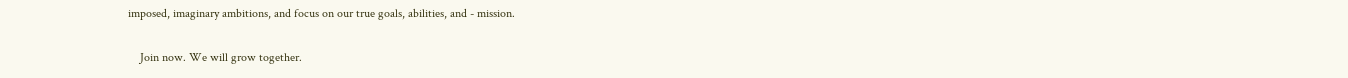imposed, imaginary ambitions, and focus on our true goals, abilities, and - mission.

    Join now. We will grow together.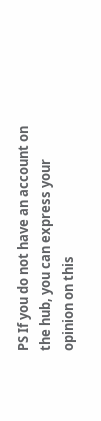PS If you do not have an account on the hub, you can express your opinion on this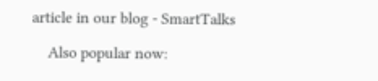article in our blog - SmartTalks

    Also popular now: